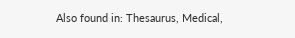Also found in: Thesaurus, Medical,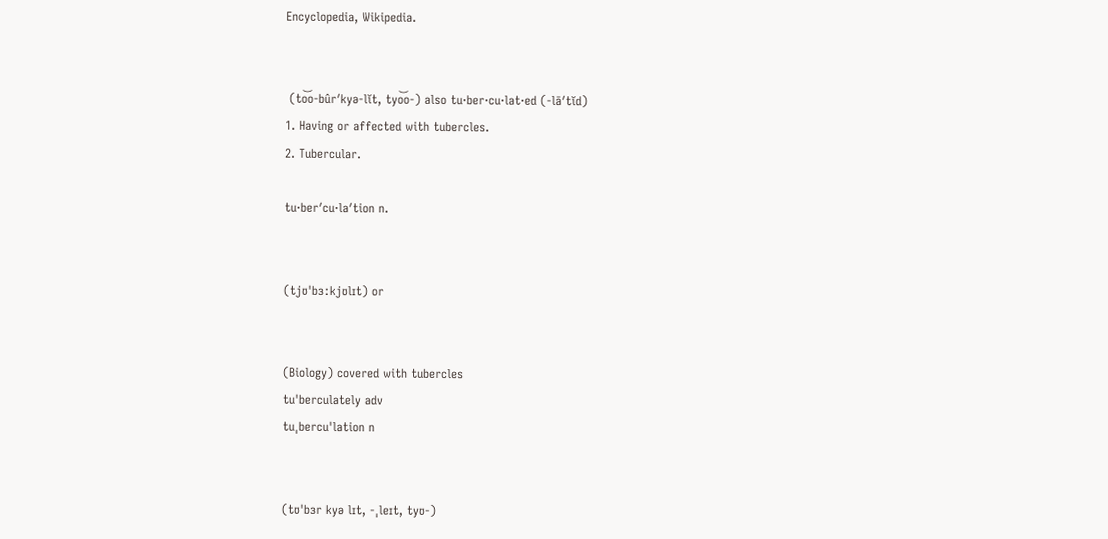Encyclopedia, Wikipedia.


 (to͝o-bûr′kyə-lĭt, tyo͝o-) also tu·ber·cu·lat·ed (-lā′tĭd)
1. Having or affected with tubercles.
2. Tubercular.

tu·ber′cu·la′tion n.


(tjʊˈbɜːkjʊlɪt) or


(Biology) covered with tubercles
tuˈberculately adv
tuˌbercuˈlation n


(tʊˈbɜr kyə lɪt, -ˌleɪt, tyʊ-)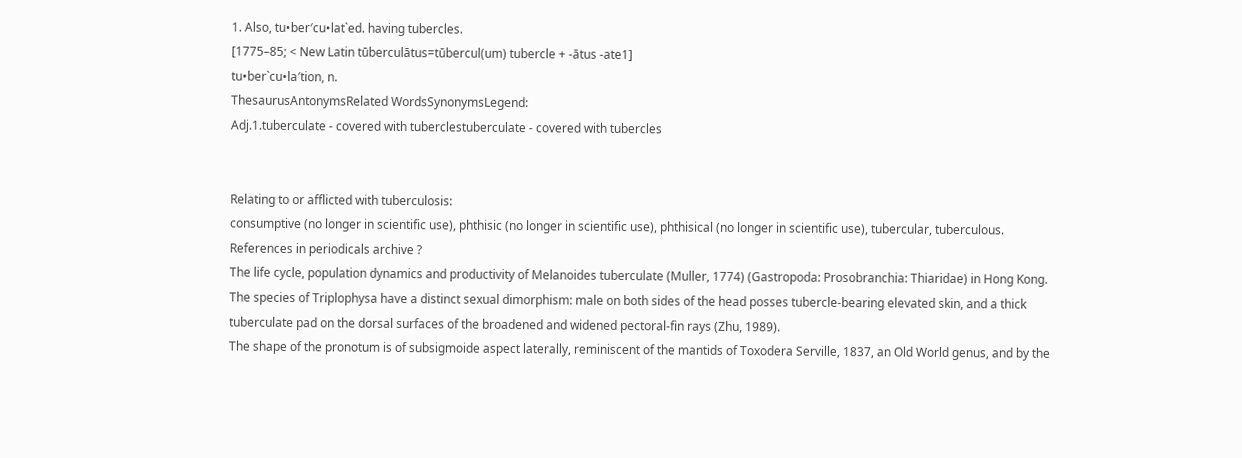1. Also, tu•ber′cu•lat`ed. having tubercles.
[1775–85; < New Latin tūberculātus=tūbercul(um) tubercle + -ātus -ate1]
tu•ber`cu•la′tion, n.
ThesaurusAntonymsRelated WordsSynonymsLegend:
Adj.1.tuberculate - covered with tuberclestuberculate - covered with tubercles


Relating to or afflicted with tuberculosis:
consumptive (no longer in scientific use), phthisic (no longer in scientific use), phthisical (no longer in scientific use), tubercular, tuberculous.
References in periodicals archive ?
The life cycle, population dynamics and productivity of Melanoides tuberculate (Muller, 1774) (Gastropoda: Prosobranchia: Thiaridae) in Hong Kong.
The species of Triplophysa have a distinct sexual dimorphism: male on both sides of the head posses tubercle-bearing elevated skin, and a thick tuberculate pad on the dorsal surfaces of the broadened and widened pectoral-fin rays (Zhu, 1989).
The shape of the pronotum is of subsigmoide aspect laterally, reminiscent of the mantids of Toxodera Serville, 1837, an Old World genus, and by the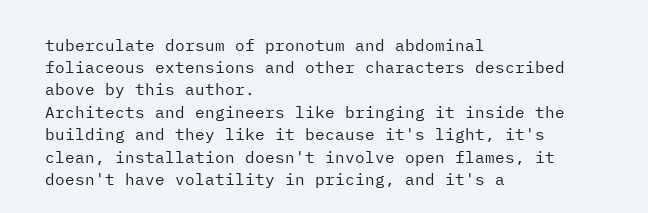tuberculate dorsum of pronotum and abdominal foliaceous extensions and other characters described above by this author.
Architects and engineers like bringing it inside the building and they like it because it's light, it's clean, installation doesn't involve open flames, it doesn't have volatility in pricing, and it's a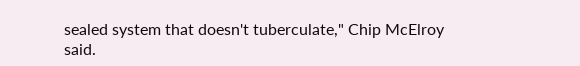sealed system that doesn't tuberculate," Chip McElroy said.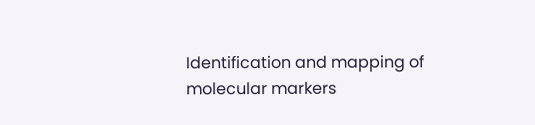Identification and mapping of molecular markers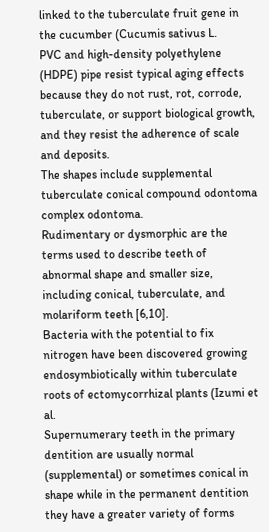linked to the tuberculate fruit gene in the cucumber (Cucumis sativus L.
PVC and high-density polyethylene (HDPE) pipe resist typical aging effects because they do not rust, rot, corrode, tuberculate, or support biological growth, and they resist the adherence of scale and deposits.
The shapes include supplemental tuberculate conical compound odontoma complex odontoma.
Rudimentary or dysmorphic are the terms used to describe teeth of abnormal shape and smaller size, including conical, tuberculate, and molariform teeth [6,10].
Bacteria with the potential to fix nitrogen have been discovered growing endosymbiotically within tuberculate roots of ectomycorrhizal plants (Izumi et al.
Supernumerary teeth in the primary dentition are usually normal (supplemental) or sometimes conical in shape while in the permanent dentition they have a greater variety of forms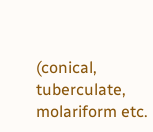(conical, tuberculate, molariform etc.